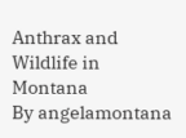Anthrax and Wildlife in Montana
By angelamontana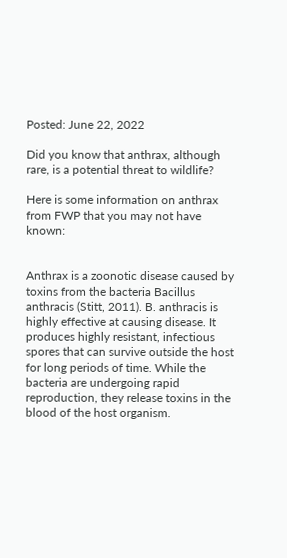Posted: June 22, 2022

Did you know that anthrax, although rare, is a potential threat to wildlife?

Here is some information on anthrax from FWP that you may not have known:


Anthrax is a zoonotic disease caused by toxins from the bacteria Bacillus anthracis (Stitt, 2011). B. anthracis is highly effective at causing disease. It produces highly resistant, infectious spores that can survive outside the host for long periods of time. While the bacteria are undergoing rapid reproduction, they release toxins in the blood of the host organism.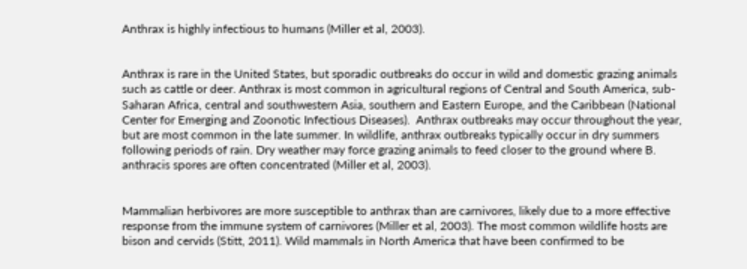Anthrax is highly infectious to humans (Miller et al, 2003).


Anthrax is rare in the United States, but sporadic outbreaks do occur in wild and domestic grazing animals such as cattle or deer. Anthrax is most common in agricultural regions of Central and South America, sub-Saharan Africa, central and southwestern Asia, southern and Eastern Europe, and the Caribbean (National Center for Emerging and Zoonotic Infectious Diseases).  Anthrax outbreaks may occur throughout the year, but are most common in the late summer. In wildlife, anthrax outbreaks typically occur in dry summers following periods of rain. Dry weather may force grazing animals to feed closer to the ground where B. anthracis spores are often concentrated (Miller et al, 2003).


Mammalian herbivores are more susceptible to anthrax than are carnivores, likely due to a more effective response from the immune system of carnivores (Miller et al, 2003). The most common wildlife hosts are bison and cervids (Stitt, 2011). Wild mammals in North America that have been confirmed to be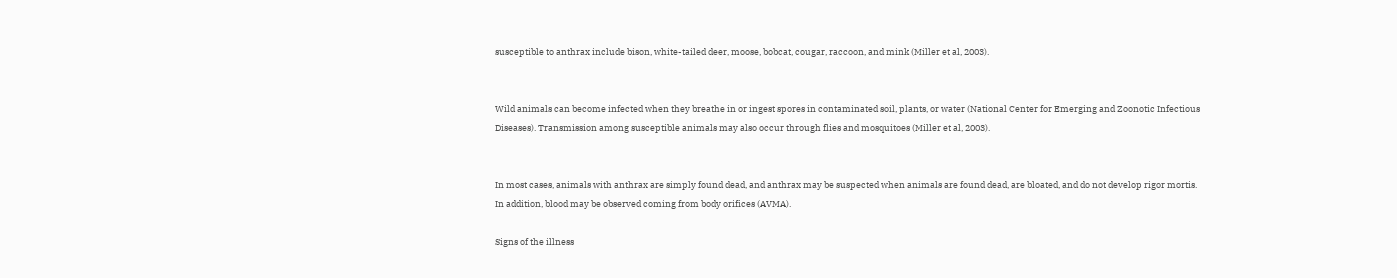susceptible to anthrax include bison, white-tailed deer, moose, bobcat, cougar, raccoon, and mink (Miller et al, 2003).


Wild animals can become infected when they breathe in or ingest spores in contaminated soil, plants, or water (National Center for Emerging and Zoonotic Infectious Diseases). Transmission among susceptible animals may also occur through flies and mosquitoes (Miller et al, 2003).


In most cases, animals with anthrax are simply found dead, and anthrax may be suspected when animals are found dead, are bloated, and do not develop rigor mortis.  In addition, blood may be observed coming from body orifices (AVMA).

Signs of the illness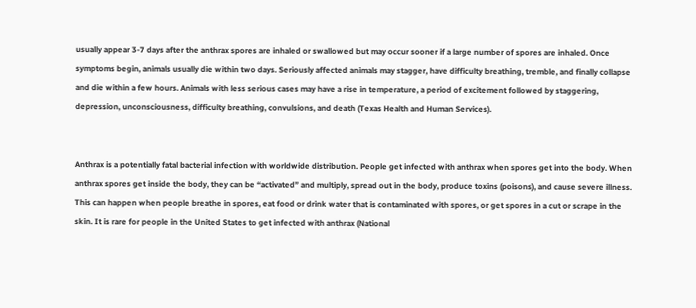usually appear 3-7 days after the anthrax spores are inhaled or swallowed but may occur sooner if a large number of spores are inhaled. Once symptoms begin, animals usually die within two days. Seriously affected animals may stagger, have difficulty breathing, tremble, and finally collapse and die within a few hours. Animals with less serious cases may have a rise in temperature, a period of excitement followed by staggering, depression, unconsciousness, difficulty breathing, convulsions, and death (Texas Health and Human Services).


Anthrax is a potentially fatal bacterial infection with worldwide distribution. People get infected with anthrax when spores get into the body. When anthrax spores get inside the body, they can be “activated” and multiply, spread out in the body, produce toxins (poisons), and cause severe illness. This can happen when people breathe in spores, eat food or drink water that is contaminated with spores, or get spores in a cut or scrape in the skin. It is rare for people in the United States to get infected with anthrax (National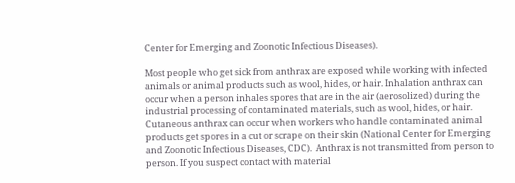Center for Emerging and Zoonotic Infectious Diseases).

Most people who get sick from anthrax are exposed while working with infected animals or animal products such as wool, hides, or hair. Inhalation anthrax can occur when a person inhales spores that are in the air (aerosolized) during the industrial processing of contaminated materials, such as wool, hides, or hair. Cutaneous anthrax can occur when workers who handle contaminated animal products get spores in a cut or scrape on their skin (National Center for Emerging and Zoonotic Infectious Diseases, CDC).  Anthrax is not transmitted from person to person. If you suspect contact with material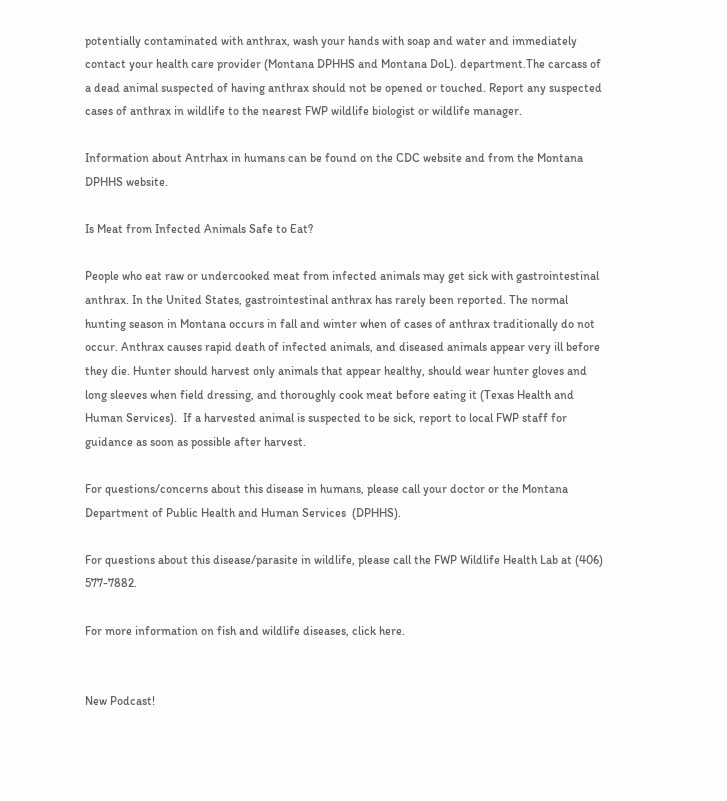potentially contaminated with anthrax, wash your hands with soap and water and immediately contact your health care provider (Montana DPHHS and Montana DoL). department.The carcass of a dead animal suspected of having anthrax should not be opened or touched. Report any suspected cases of anthrax in wildlife to the nearest FWP wildlife biologist or wildlife manager.

Information about Antrhax in humans can be found on the CDC website and from the Montana DPHHS website.

Is Meat from Infected Animals Safe to Eat?

People who eat raw or undercooked meat from infected animals may get sick with gastrointestinal anthrax. In the United States, gastrointestinal anthrax has rarely been reported. The normal hunting season in Montana occurs in fall and winter when of cases of anthrax traditionally do not occur. Anthrax causes rapid death of infected animals, and diseased animals appear very ill before they die. Hunter should harvest only animals that appear healthy, should wear hunter gloves and long sleeves when field dressing, and thoroughly cook meat before eating it (Texas Health and Human Services).  If a harvested animal is suspected to be sick, report to local FWP staff for guidance as soon as possible after harvest.

For questions/concerns about this disease in humans, please call your doctor or the Montana Department of Public Health and Human Services  (DPHHS).

For questions about this disease/parasite in wildlife, please call the FWP Wildlife Health Lab at (406) 577-7882.

For more information on fish and wildlife diseases, click here.


New Podcast!